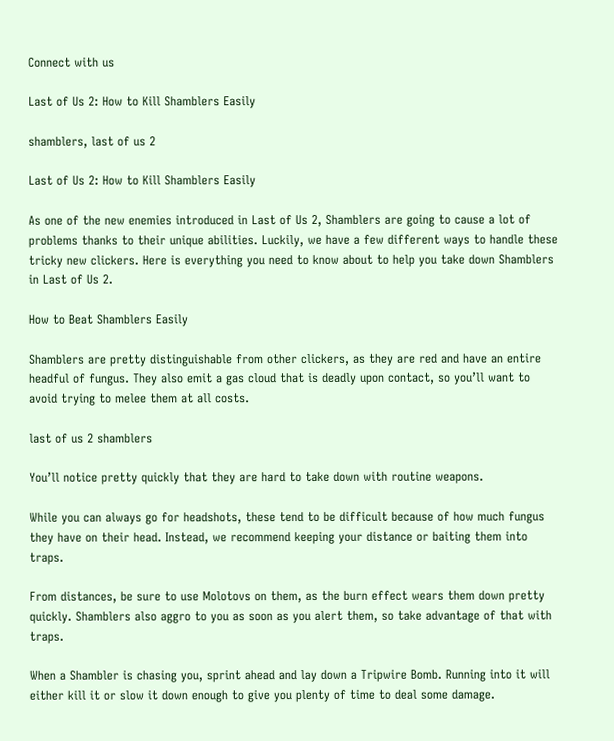Connect with us

Last of Us 2: How to Kill Shamblers Easily

shamblers, last of us 2

Last of Us 2: How to Kill Shamblers Easily

As one of the new enemies introduced in Last of Us 2, Shamblers are going to cause a lot of problems thanks to their unique abilities. Luckily, we have a few different ways to handle these tricky new clickers. Here is everything you need to know about to help you take down Shamblers in Last of Us 2.

How to Beat Shamblers Easily

Shamblers are pretty distinguishable from other clickers, as they are red and have an entire headful of fungus. They also emit a gas cloud that is deadly upon contact, so you’ll want to avoid trying to melee them at all costs.

last of us 2 shamblers

You’ll notice pretty quickly that they are hard to take down with routine weapons.

While you can always go for headshots, these tend to be difficult because of how much fungus they have on their head. Instead, we recommend keeping your distance or baiting them into traps.

From distances, be sure to use Molotovs on them, as the burn effect wears them down pretty quickly. Shamblers also aggro to you as soon as you alert them, so take advantage of that with traps.

When a Shambler is chasing you, sprint ahead and lay down a Tripwire Bomb. Running into it will either kill it or slow it down enough to give you plenty of time to deal some damage.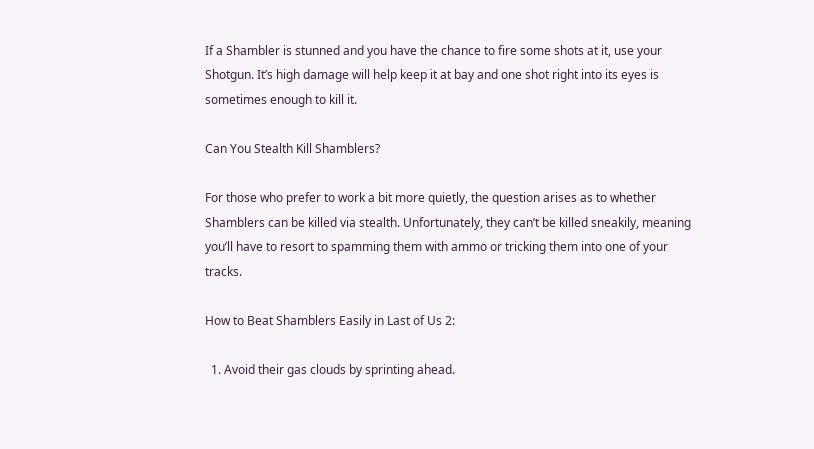If a Shambler is stunned and you have the chance to fire some shots at it, use your Shotgun. It’s high damage will help keep it at bay and one shot right into its eyes is sometimes enough to kill it.

Can You Stealth Kill Shamblers?

For those who prefer to work a bit more quietly, the question arises as to whether Shamblers can be killed via stealth. Unfortunately, they can’t be killed sneakily, meaning you’ll have to resort to spamming them with ammo or tricking them into one of your tracks.

How to Beat Shamblers Easily in Last of Us 2:

  1. Avoid their gas clouds by sprinting ahead.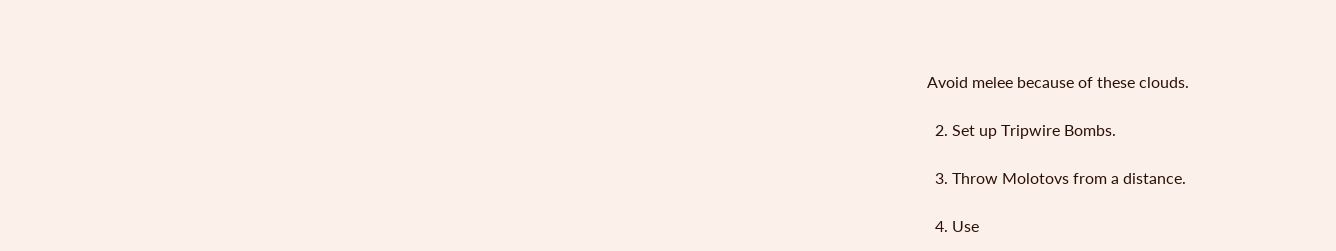Avoid melee because of these clouds.

  2. Set up Tripwire Bombs.

  3. Throw Molotovs from a distance.

  4. Use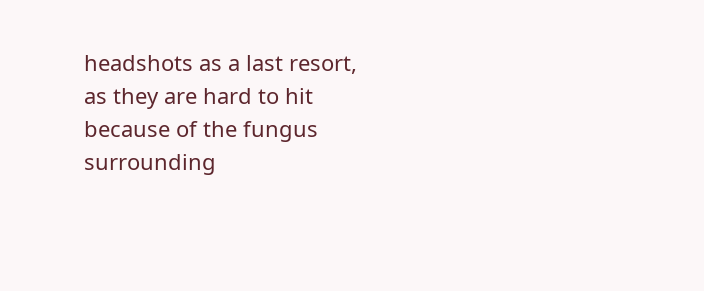headshots as a last resort, as they are hard to hit because of the fungus surrounding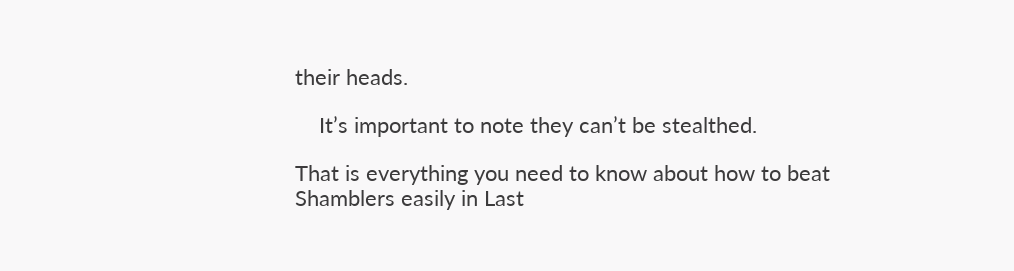their heads.

    It’s important to note they can’t be stealthed.

That is everything you need to know about how to beat Shamblers easily in Last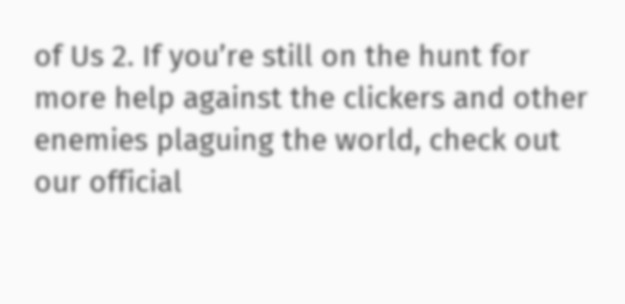of Us 2. If you’re still on the hunt for more help against the clickers and other enemies plaguing the world, check out our official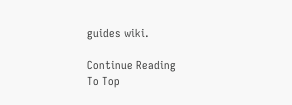guides wiki.

Continue Reading
To Top